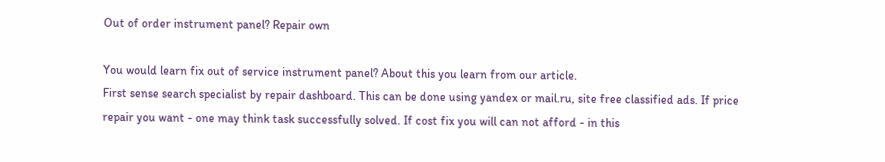Out of order instrument panel? Repair own

You would learn fix out of service instrument panel? About this you learn from our article.
First sense search specialist by repair dashboard. This can be done using yandex or mail.ru, site free classified ads. If price repair you want - one may think task successfully solved. If cost fix you will can not afford - in this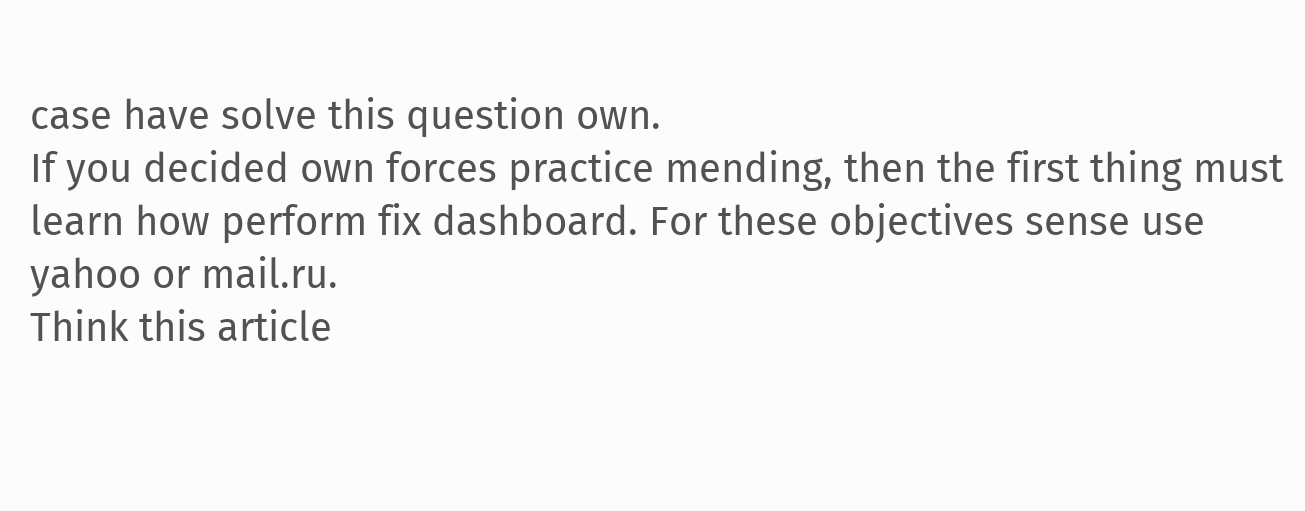case have solve this question own.
If you decided own forces practice mending, then the first thing must learn how perform fix dashboard. For these objectives sense use yahoo or mail.ru.
Think this article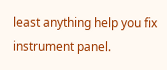least anything help you fix instrument panel.